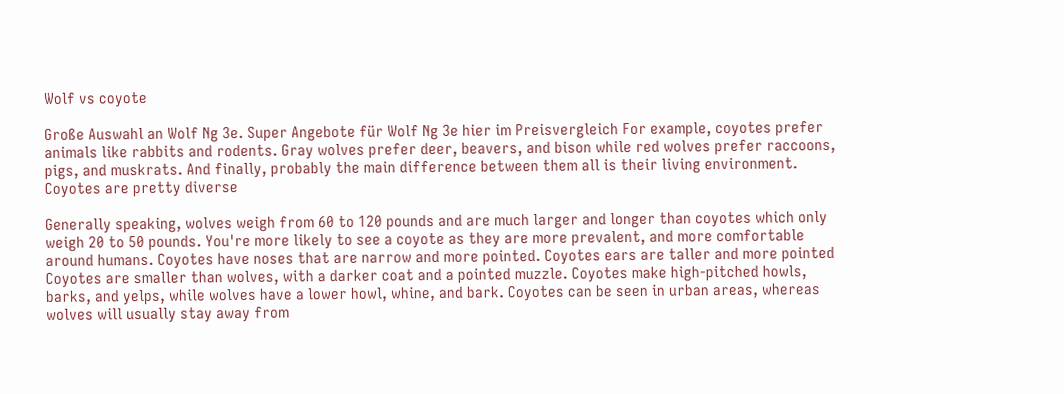Wolf vs coyote

Große Auswahl an Wolf Ng 3e. Super Angebote für Wolf Ng 3e hier im Preisvergleich For example, coyotes prefer animals like rabbits and rodents. Gray wolves prefer deer, beavers, and bison while red wolves prefer raccoons, pigs, and muskrats. And finally, probably the main difference between them all is their living environment. Coyotes are pretty diverse

Generally speaking, wolves weigh from 60 to 120 pounds and are much larger and longer than coyotes which only weigh 20 to 50 pounds. You're more likely to see a coyote as they are more prevalent, and more comfortable around humans. Coyotes have noses that are narrow and more pointed. Coyotes ears are taller and more pointed Coyotes are smaller than wolves, with a darker coat and a pointed muzzle. Coyotes make high-pitched howls, barks, and yelps, while wolves have a lower howl, whine, and bark. Coyotes can be seen in urban areas, whereas wolves will usually stay away from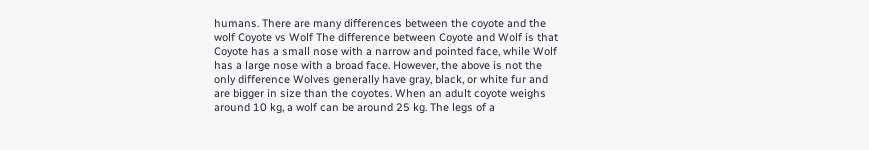humans. There are many differences between the coyote and the wolf Coyote vs Wolf The difference between Coyote and Wolf is that Coyote has a small nose with a narrow and pointed face, while Wolf has a large nose with a broad face. However, the above is not the only difference Wolves generally have gray, black, or white fur and are bigger in size than the coyotes. When an adult coyote weighs around 10 kg, a wolf can be around 25 kg. The legs of a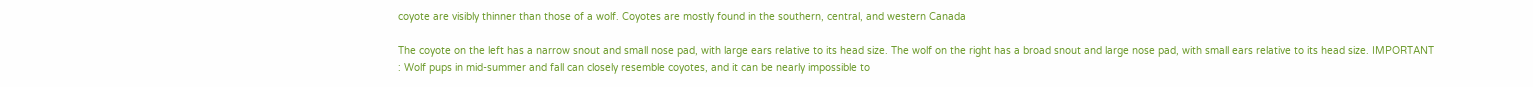coyote are visibly thinner than those of a wolf. Coyotes are mostly found in the southern, central, and western Canada

The coyote on the left has a narrow snout and small nose pad, with large ears relative to its head size. The wolf on the right has a broad snout and large nose pad, with small ears relative to its head size. IMPORTANT : Wolf pups in mid-summer and fall can closely resemble coyotes, and it can be nearly impossible to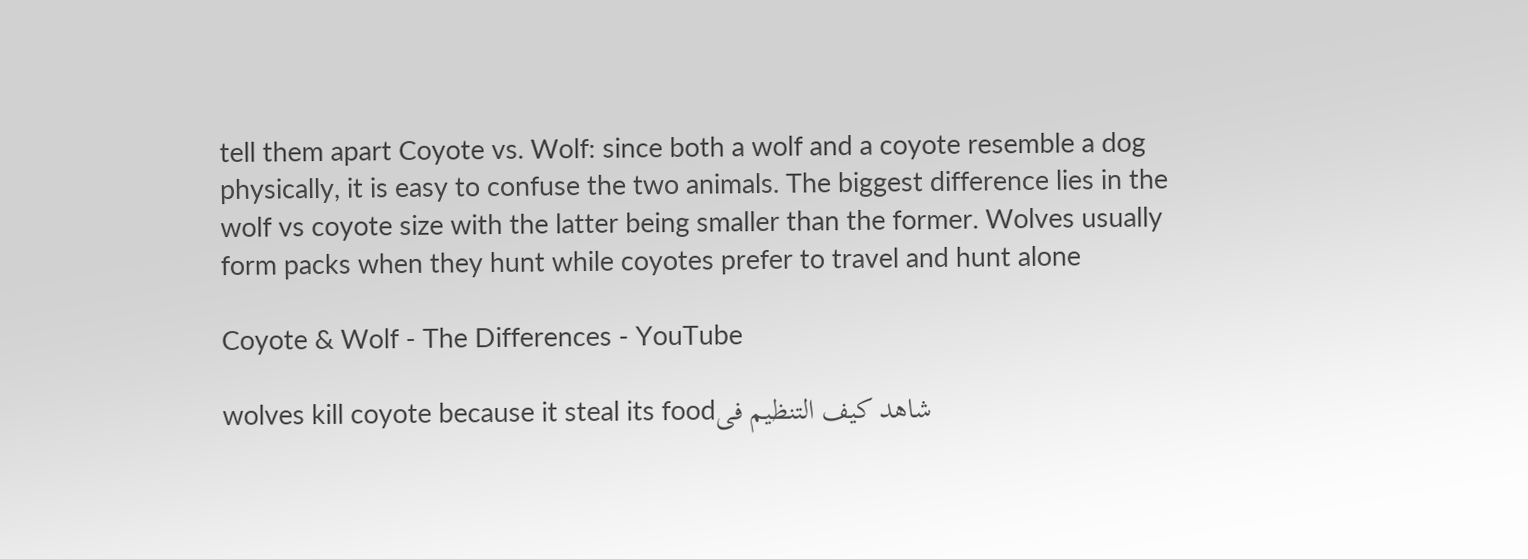tell them apart Coyote vs. Wolf: since both a wolf and a coyote resemble a dog physically, it is easy to confuse the two animals. The biggest difference lies in the wolf vs coyote size with the latter being smaller than the former. Wolves usually form packs when they hunt while coyotes prefer to travel and hunt alone

Coyote & Wolf - The Differences - YouTube

wolves kill coyote because it steal its foodشاهد كيف التنظيم فى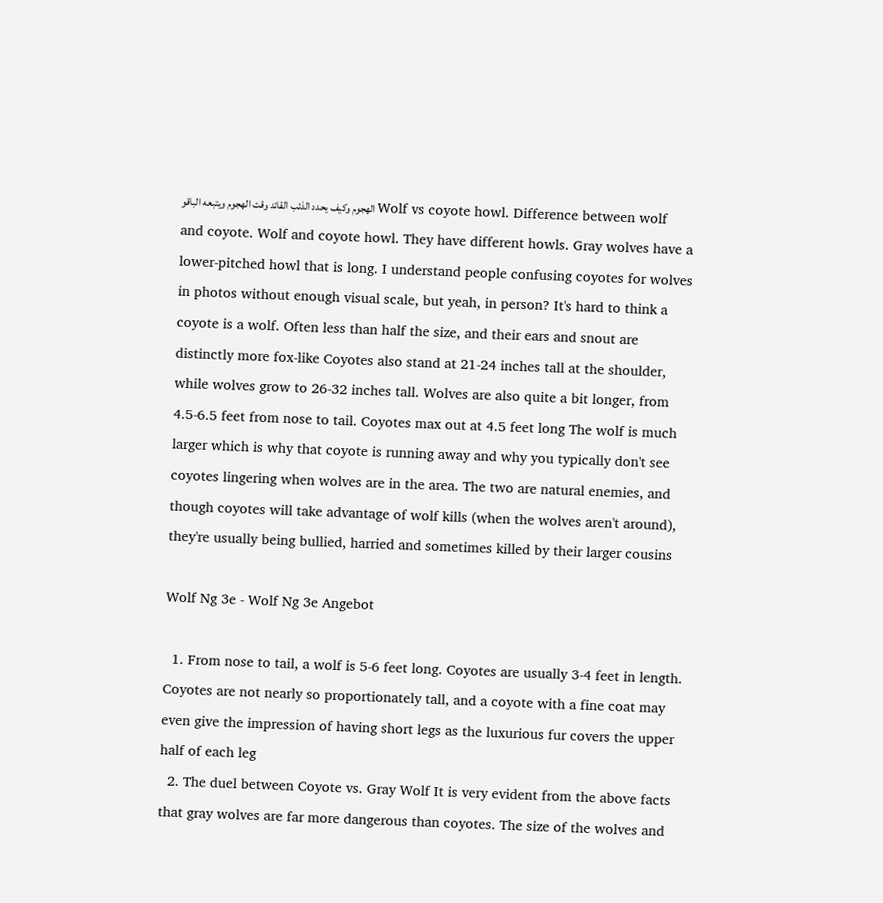الهجوم وكيف يحدد الذئب القائد وقت الهجوم ويتبعه الباقو Wolf vs coyote howl. Difference between wolf and coyote. Wolf and coyote howl. They have different howls. Gray wolves have a lower-pitched howl that is long. I understand people confusing coyotes for wolves in photos without enough visual scale, but yeah, in person? It's hard to think a coyote is a wolf. Often less than half the size, and their ears and snout are distinctly more fox-like Coyotes also stand at 21-24 inches tall at the shoulder, while wolves grow to 26-32 inches tall. Wolves are also quite a bit longer, from 4.5-6.5 feet from nose to tail. Coyotes max out at 4.5 feet long The wolf is much larger which is why that coyote is running away and why you typically don't see coyotes lingering when wolves are in the area. The two are natural enemies, and though coyotes will take advantage of wolf kills (when the wolves aren't around), they're usually being bullied, harried and sometimes killed by their larger cousins

Wolf Ng 3e - Wolf Ng 3e Angebot

  1. From nose to tail, a wolf is 5-6 feet long. Coyotes are usually 3-4 feet in length. Coyotes are not nearly so proportionately tall, and a coyote with a fine coat may even give the impression of having short legs as the luxurious fur covers the upper half of each leg
  2. The duel between Coyote vs. Gray Wolf It is very evident from the above facts that gray wolves are far more dangerous than coyotes. The size of the wolves and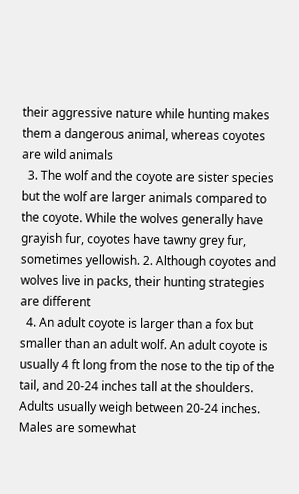their aggressive nature while hunting makes them a dangerous animal, whereas coyotes are wild animals
  3. The wolf and the coyote are sister species but the wolf are larger animals compared to the coyote. While the wolves generally have grayish fur, coyotes have tawny grey fur, sometimes yellowish. 2. Although coyotes and wolves live in packs, their hunting strategies are different
  4. An adult coyote is larger than a fox but smaller than an adult wolf. An adult coyote is usually 4 ft long from the nose to the tip of the tail, and 20-24 inches tall at the shoulders. Adults usually weigh between 20-24 inches. Males are somewhat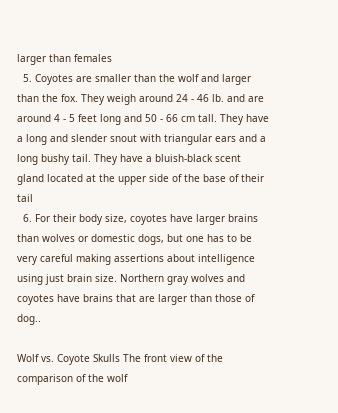larger than females
  5. Coyotes are smaller than the wolf and larger than the fox. They weigh around 24 - 46 lb. and are around 4 - 5 feet long and 50 - 66 cm tall. They have a long and slender snout with triangular ears and a long bushy tail. They have a bluish-black scent gland located at the upper side of the base of their tail
  6. For their body size, coyotes have larger brains than wolves or domestic dogs, but one has to be very careful making assertions about intelligence using just brain size. Northern gray wolves and coyotes have brains that are larger than those of dog..

Wolf vs. Coyote Skulls The front view of the comparison of the wolf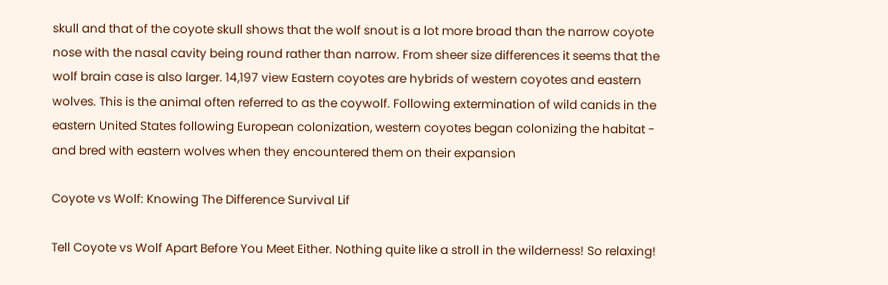skull and that of the coyote skull shows that the wolf snout is a lot more broad than the narrow coyote nose with the nasal cavity being round rather than narrow. From sheer size differences it seems that the wolf brain case is also larger. 14,197 view Eastern coyotes are hybrids of western coyotes and eastern wolves. This is the animal often referred to as the coywolf. Following extermination of wild canids in the eastern United States following European colonization, western coyotes began colonizing the habitat - and bred with eastern wolves when they encountered them on their expansion

Coyote vs Wolf: Knowing The Difference Survival Lif

Tell Coyote vs Wolf Apart Before You Meet Either. Nothing quite like a stroll in the wilderness! So relaxing!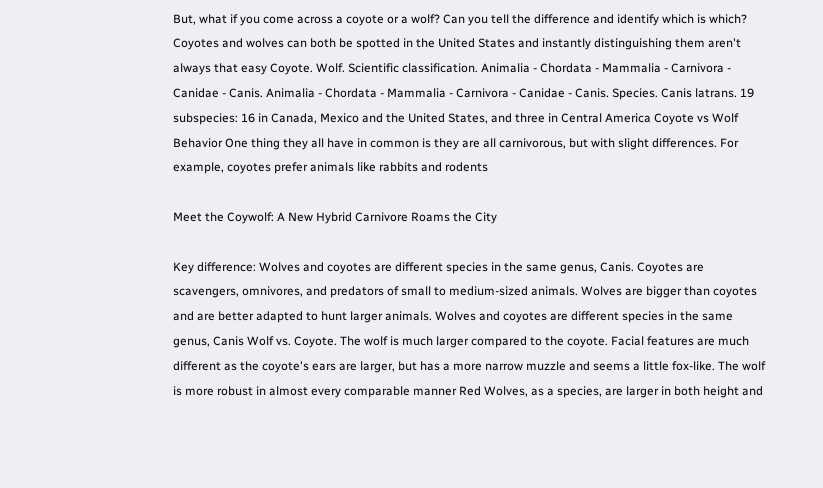But, what if you come across a coyote or a wolf? Can you tell the difference and identify which is which? Coyotes and wolves can both be spotted in the United States and instantly distinguishing them aren't always that easy Coyote. Wolf. Scientific classification. Animalia - Chordata - Mammalia - Carnivora - Canidae - Canis. Animalia - Chordata - Mammalia - Carnivora - Canidae - Canis. Species. Canis latrans. 19 subspecies: 16 in Canada, Mexico and the United States, and three in Central America Coyote vs Wolf Behavior One thing they all have in common is they are all carnivorous, but with slight differences. For example, coyotes prefer animals like rabbits and rodents

Meet the Coywolf: A New Hybrid Carnivore Roams the City

Key difference: Wolves and coyotes are different species in the same genus, Canis. Coyotes are scavengers, omnivores, and predators of small to medium-sized animals. Wolves are bigger than coyotes and are better adapted to hunt larger animals. Wolves and coyotes are different species in the same genus, Canis Wolf vs. Coyote. The wolf is much larger compared to the coyote. Facial features are much different as the coyote's ears are larger, but has a more narrow muzzle and seems a little fox-like. The wolf is more robust in almost every comparable manner Red Wolves, as a species, are larger in both height and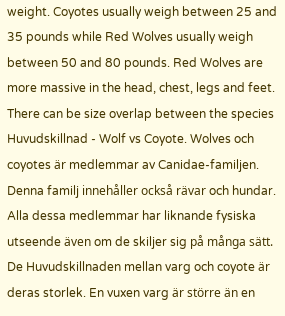weight. Coyotes usually weigh between 25 and 35 pounds while Red Wolves usually weigh between 50 and 80 pounds. Red Wolves are more massive in the head, chest, legs and feet. There can be size overlap between the species Huvudskillnad - Wolf vs Coyote. Wolves och coyotes är medlemmar av Canidae-familjen. Denna familj innehåller också rävar och hundar. Alla dessa medlemmar har liknande fysiska utseende även om de skiljer sig på många sätt. De Huvudskillnaden mellan varg och coyote är deras storlek. En vuxen varg är större än en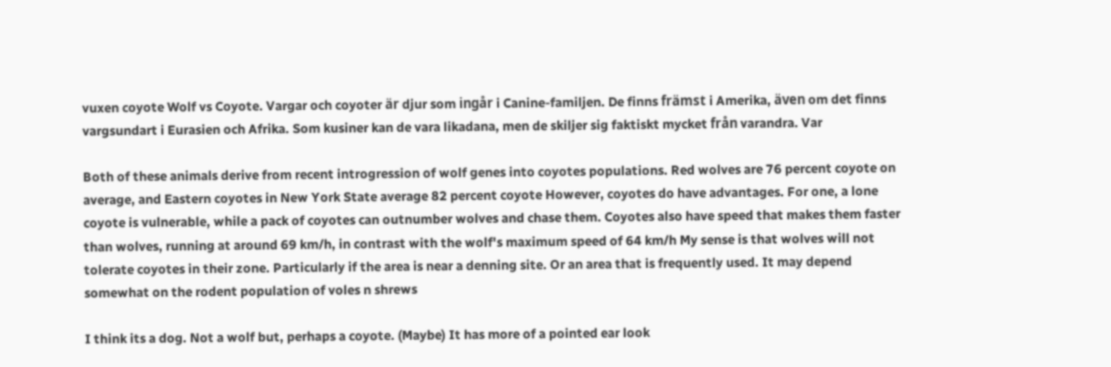vuxen coyote Wolf vs Coyote. Vargar och coyoter är djur som ingår i Canine-familjen. De finns främst i Amerika, även om det finns vargsundart i Eurasien och Afrika. Som kusiner kan de vara likadana, men de skiljer sig faktiskt mycket från varandra. Var

Both of these animals derive from recent introgression of wolf genes into coyotes populations. Red wolves are 76 percent coyote on average, and Eastern coyotes in New York State average 82 percent coyote However, coyotes do have advantages. For one, a lone coyote is vulnerable, while a pack of coyotes can outnumber wolves and chase them. Coyotes also have speed that makes them faster than wolves, running at around 69 km/h, in contrast with the wolf's maximum speed of 64 km/h My sense is that wolves will not tolerate coyotes in their zone. Particularly if the area is near a denning site. Or an area that is frequently used. It may depend somewhat on the rodent population of voles n shrews

I think its a dog. Not a wolf but, perhaps a coyote. (Maybe) It has more of a pointed ear look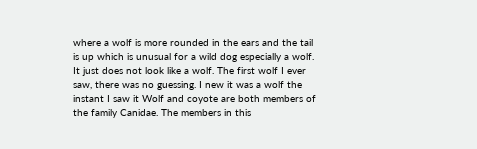where a wolf is more rounded in the ears and the tail is up which is unusual for a wild dog especially a wolf. It just does not look like a wolf. The first wolf I ever saw, there was no guessing. I new it was a wolf the instant I saw it Wolf and coyote are both members of the family Canidae. The members in this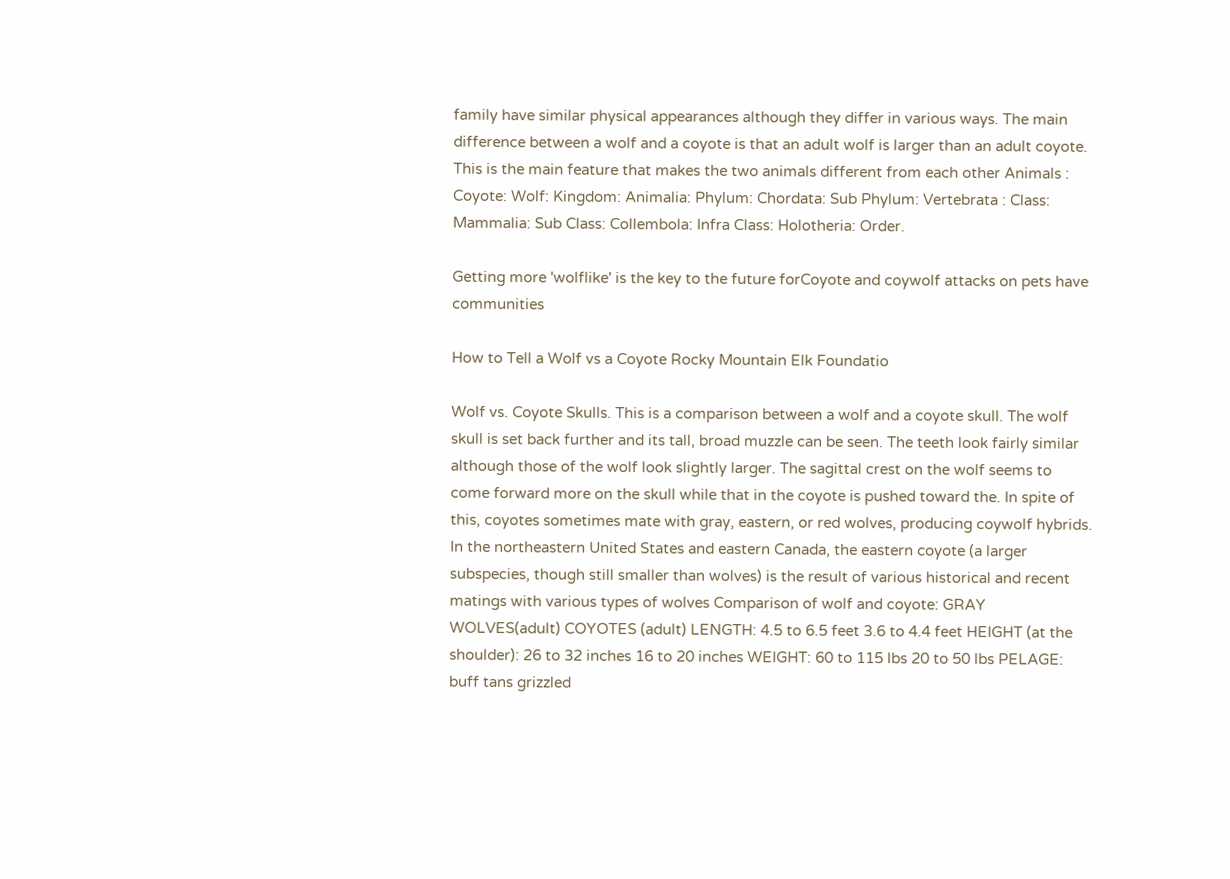family have similar physical appearances although they differ in various ways. The main difference between a wolf and a coyote is that an adult wolf is larger than an adult coyote. This is the main feature that makes the two animals different from each other Animals : Coyote: Wolf: Kingdom: Animalia: Phylum: Chordata: Sub Phylum: Vertebrata : Class: Mammalia: Sub Class: Collembola: Infra Class: Holotheria: Order.

Getting more 'wolflike' is the key to the future forCoyote and coywolf attacks on pets have communities

How to Tell a Wolf vs a Coyote Rocky Mountain Elk Foundatio

Wolf vs. Coyote Skulls. This is a comparison between a wolf and a coyote skull. The wolf skull is set back further and its tall, broad muzzle can be seen. The teeth look fairly similar although those of the wolf look slightly larger. The sagittal crest on the wolf seems to come forward more on the skull while that in the coyote is pushed toward the. In spite of this, coyotes sometimes mate with gray, eastern, or red wolves, producing coywolf hybrids. In the northeastern United States and eastern Canada, the eastern coyote (a larger subspecies, though still smaller than wolves) is the result of various historical and recent matings with various types of wolves Comparison of wolf and coyote: GRAY WOLVES(adult) COYOTES (adult) LENGTH: 4.5 to 6.5 feet 3.6 to 4.4 feet HEIGHT (at the shoulder): 26 to 32 inches 16 to 20 inches WEIGHT: 60 to 115 lbs 20 to 50 lbs PELAGE: buff tans grizzled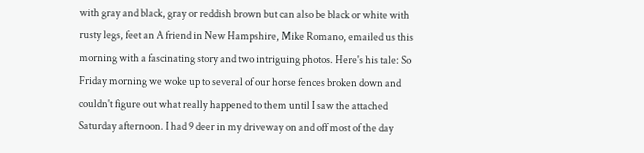with gray and black, gray or reddish brown but can also be black or white with rusty legs, feet an A friend in New Hampshire, Mike Romano, emailed us this morning with a fascinating story and two intriguing photos. Here's his tale: So Friday morning we woke up to several of our horse fences broken down and couldn't figure out what really happened to them until I saw the attached Saturday afternoon. I had 9 deer in my driveway on and off most of the day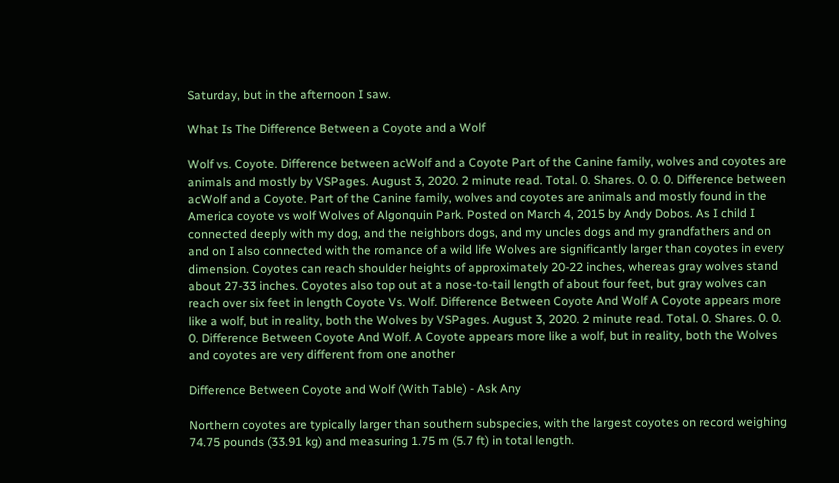Saturday, but in the afternoon I saw.

What Is The Difference Between a Coyote and a Wolf

Wolf vs. Coyote. Difference between acWolf and a Coyote Part of the Canine family, wolves and coyotes are animals and mostly by VSPages. August 3, 2020. 2 minute read. Total. 0. Shares. 0. 0. 0. Difference between acWolf and a Coyote. Part of the Canine family, wolves and coyotes are animals and mostly found in the America coyote vs wolf Wolves of Algonquin Park. Posted on March 4, 2015 by Andy Dobos. As I child I connected deeply with my dog, and the neighbors dogs, and my uncles dogs and my grandfathers and on and on I also connected with the romance of a wild life Wolves are significantly larger than coyotes in every dimension. Coyotes can reach shoulder heights of approximately 20-22 inches, whereas gray wolves stand about 27-33 inches. Coyotes also top out at a nose-to-tail length of about four feet, but gray wolves can reach over six feet in length Coyote Vs. Wolf. Difference Between Coyote And Wolf A Coyote appears more like a wolf, but in reality, both the Wolves by VSPages. August 3, 2020. 2 minute read. Total. 0. Shares. 0. 0. 0. Difference Between Coyote And Wolf. A Coyote appears more like a wolf, but in reality, both the Wolves and coyotes are very different from one another

Difference Between Coyote and Wolf (With Table) - Ask Any

Northern coyotes are typically larger than southern subspecies, with the largest coyotes on record weighing 74.75 pounds (33.91 kg) and measuring 1.75 m (5.7 ft) in total length.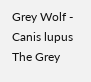Grey Wolf - Canis lupus The Grey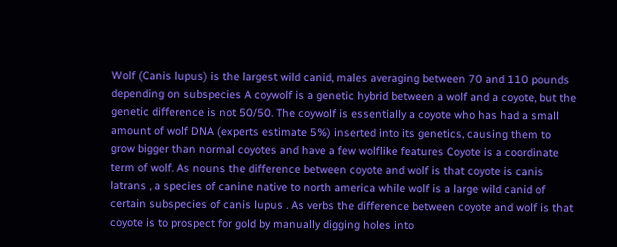Wolf (Canis lupus) is the largest wild canid, males averaging between 70 and 110 pounds depending on subspecies A coywolf is a genetic hybrid between a wolf and a coyote, but the genetic difference is not 50/50. The coywolf is essentially a coyote who has had a small amount of wolf DNA (experts estimate 5%) inserted into its genetics, causing them to grow bigger than normal coyotes and have a few wolflike features Coyote is a coordinate term of wolf. As nouns the difference between coyote and wolf is that coyote is canis latrans , a species of canine native to north america while wolf is a large wild canid of certain subspecies of canis lupus . As verbs the difference between coyote and wolf is that coyote is to prospect for gold by manually digging holes into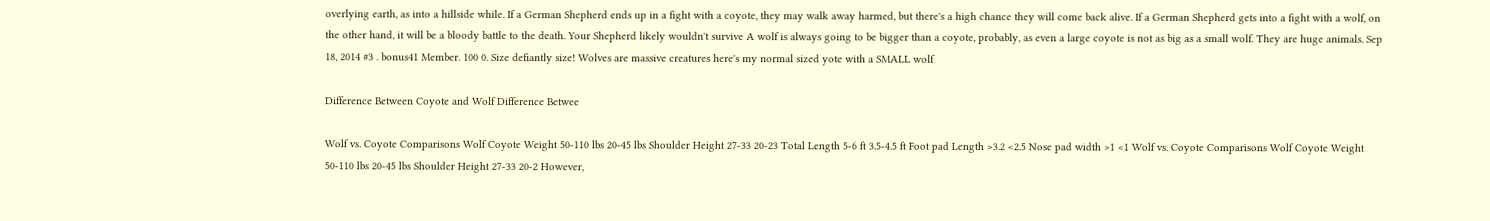overlying earth, as into a hillside while. If a German Shepherd ends up in a fight with a coyote, they may walk away harmed, but there's a high chance they will come back alive. If a German Shepherd gets into a fight with a wolf, on the other hand, it will be a bloody battle to the death. Your Shepherd likely wouldn't survive A wolf is always going to be bigger than a coyote, probably, as even a large coyote is not as big as a small wolf. They are huge animals. Sep 18, 2014 #3 . bonus41 Member. 100 0. Size defiantly size! Wolves are massive creatures here's my normal sized yote with a SMALL wolf

Difference Between Coyote and Wolf Difference Betwee

Wolf vs. Coyote Comparisons Wolf Coyote Weight 50-110 lbs 20-45 lbs Shoulder Height 27-33 20-23 Total Length 5-6 ft 3.5-4.5 ft Foot pad Length >3.2 <2.5 Nose pad width >1 <1 Wolf vs. Coyote Comparisons Wolf Coyote Weight 50-110 lbs 20-45 lbs Shoulder Height 27-33 20-2 However,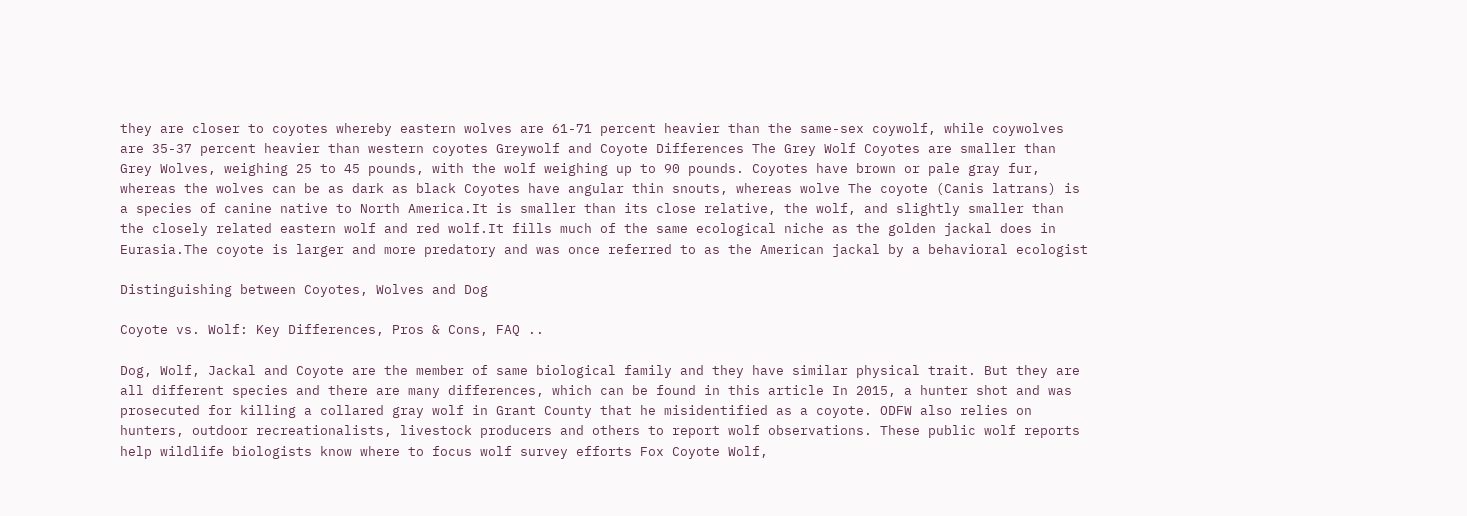they are closer to coyotes whereby eastern wolves are 61-71 percent heavier than the same-sex coywolf, while coywolves are 35-37 percent heavier than western coyotes Greywolf and Coyote Differences The Grey Wolf Coyotes are smaller than Grey Wolves, weighing 25 to 45 pounds, with the wolf weighing up to 90 pounds. Coyotes have brown or pale gray fur, whereas the wolves can be as dark as black Coyotes have angular thin snouts, whereas wolve The coyote (Canis latrans) is a species of canine native to North America.It is smaller than its close relative, the wolf, and slightly smaller than the closely related eastern wolf and red wolf.It fills much of the same ecological niche as the golden jackal does in Eurasia.The coyote is larger and more predatory and was once referred to as the American jackal by a behavioral ecologist

Distinguishing between Coyotes, Wolves and Dog

Coyote vs. Wolf: Key Differences, Pros & Cons, FAQ ..

Dog, Wolf, Jackal and Coyote are the member of same biological family and they have similar physical trait. But they are all different species and there are many differences, which can be found in this article In 2015, a hunter shot and was prosecuted for killing a collared gray wolf in Grant County that he misidentified as a coyote. ODFW also relies on hunters, outdoor recreationalists, livestock producers and others to report wolf observations. These public wolf reports help wildlife biologists know where to focus wolf survey efforts Fox Coyote Wolf,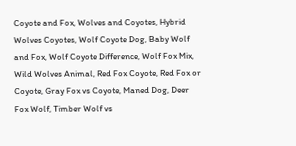Coyote and Fox, Wolves and Coyotes, Hybrid Wolves Coyotes, Wolf Coyote Dog, Baby Wolf and Fox, Wolf Coyote Difference, Wolf Fox Mix, Wild Wolves Animal, Red Fox Coyote, Red Fox or Coyote, Gray Fox vs Coyote, Maned Dog, Deer Fox Wolf, Timber Wolf vs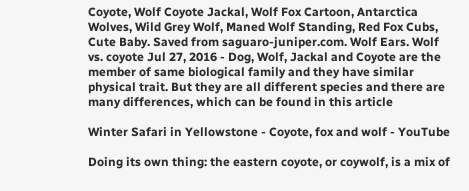Coyote, Wolf Coyote Jackal, Wolf Fox Cartoon, Antarctica Wolves, Wild Grey Wolf, Maned Wolf Standing, Red Fox Cubs, Cute Baby. Saved from saguaro-juniper.com. Wolf Ears. Wolf vs. coyote Jul 27, 2016 - Dog, Wolf, Jackal and Coyote are the member of same biological family and they have similar physical trait. But they are all different species and there are many differences, which can be found in this article

Winter Safari in Yellowstone - Coyote, fox and wolf - YouTube

Doing its own thing: the eastern coyote, or coywolf, is a mix of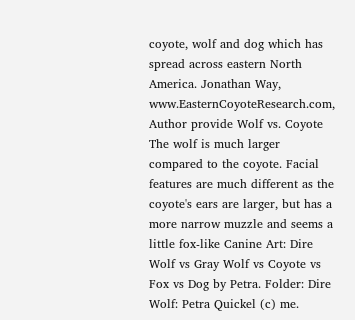coyote, wolf and dog which has spread across eastern North America. Jonathan Way, www.EasternCoyoteResearch.com, Author provide Wolf vs. Coyote The wolf is much larger compared to the coyote. Facial features are much different as the coyote's ears are larger, but has a more narrow muzzle and seems a little fox-like Canine Art: Dire Wolf vs Gray Wolf vs Coyote vs Fox vs Dog by Petra. Folder: Dire Wolf: Petra Quickel (c) me.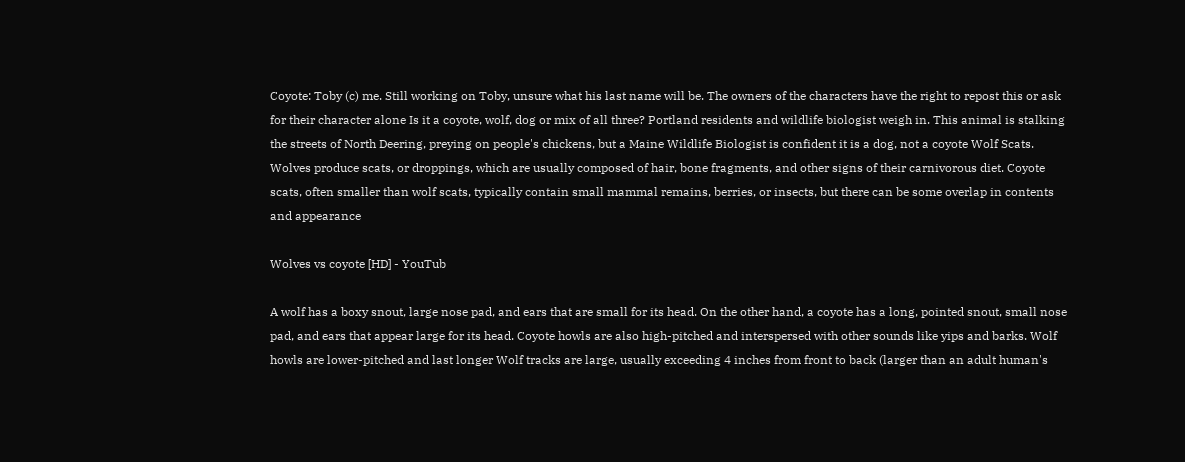Coyote: Toby (c) me. Still working on Toby, unsure what his last name will be. The owners of the characters have the right to repost this or ask for their character alone Is it a coyote, wolf, dog or mix of all three? Portland residents and wildlife biologist weigh in. This animal is stalking the streets of North Deering, preying on people's chickens, but a Maine Wildlife Biologist is confident it is a dog, not a coyote Wolf Scats. Wolves produce scats, or droppings, which are usually composed of hair, bone fragments, and other signs of their carnivorous diet. Coyote scats, often smaller than wolf scats, typically contain small mammal remains, berries, or insects, but there can be some overlap in contents and appearance

Wolves vs coyote [HD] - YouTub

A wolf has a boxy snout, large nose pad, and ears that are small for its head. On the other hand, a coyote has a long, pointed snout, small nose pad, and ears that appear large for its head. Coyote howls are also high-pitched and interspersed with other sounds like yips and barks. Wolf howls are lower-pitched and last longer Wolf tracks are large, usually exceeding 4 inches from front to back (larger than an adult human's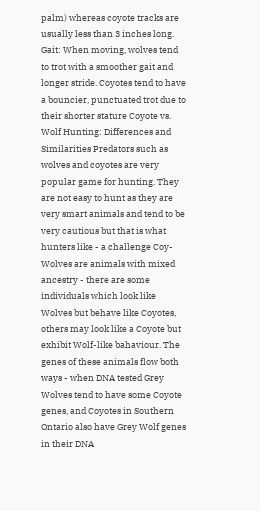palm) whereas coyote tracks are usually less than 3 inches long. Gait: When moving, wolves tend to trot with a smoother gait and longer stride. Coyotes tend to have a bouncier, punctuated trot due to their shorter stature Coyote vs. Wolf Hunting: Differences and Similarities Predators such as wolves and coyotes are very popular game for hunting. They are not easy to hunt as they are very smart animals and tend to be very cautious but that is what hunters like - a challenge Coy-Wolves are animals with mixed ancestry - there are some individuals which look like Wolves but behave like Coyotes, others may look like a Coyote but exhibit Wolf-like bahaviour. The genes of these animals flow both ways - when DNA tested Grey Wolves tend to have some Coyote genes, and Coyotes in Southern Ontario also have Grey Wolf genes in their DNA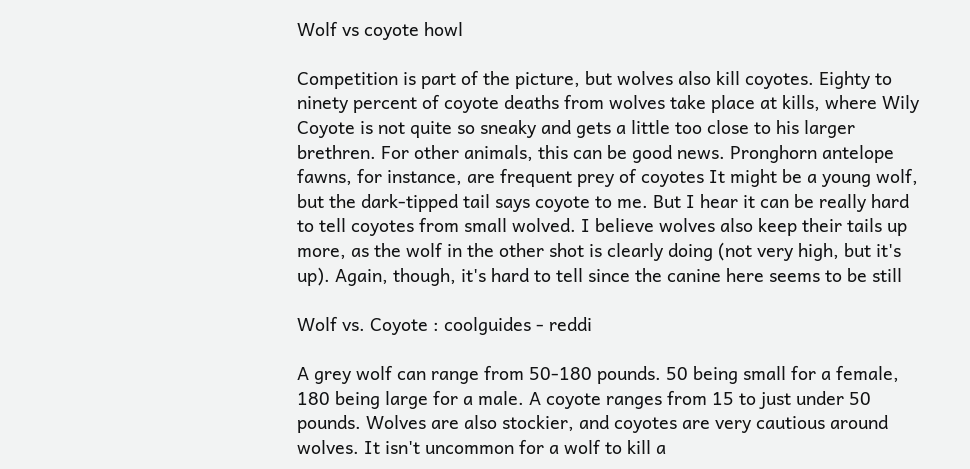Wolf vs coyote howl

Competition is part of the picture, but wolves also kill coyotes. Eighty to ninety percent of coyote deaths from wolves take place at kills, where Wily Coyote is not quite so sneaky and gets a little too close to his larger brethren. For other animals, this can be good news. Pronghorn antelope fawns, for instance, are frequent prey of coyotes It might be a young wolf, but the dark-tipped tail says coyote to me. But I hear it can be really hard to tell coyotes from small wolved. I believe wolves also keep their tails up more, as the wolf in the other shot is clearly doing (not very high, but it's up). Again, though, it's hard to tell since the canine here seems to be still

Wolf vs. Coyote : coolguides - reddi

A grey wolf can range from 50-180 pounds. 50 being small for a female, 180 being large for a male. A coyote ranges from 15 to just under 50 pounds. Wolves are also stockier, and coyotes are very cautious around wolves. It isn't uncommon for a wolf to kill a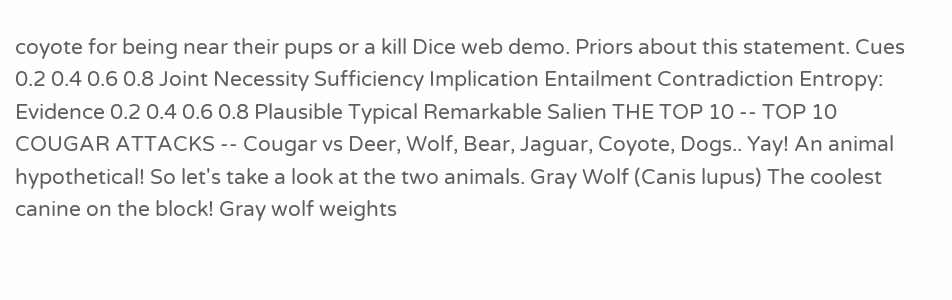coyote for being near their pups or a kill Dice web demo. Priors about this statement. Cues 0.2 0.4 0.6 0.8 Joint Necessity Sufficiency Implication Entailment Contradiction Entropy: Evidence 0.2 0.4 0.6 0.8 Plausible Typical Remarkable Salien THE TOP 10 -- TOP 10 COUGAR ATTACKS -- Cougar vs Deer, Wolf, Bear, Jaguar, Coyote, Dogs.. Yay! An animal hypothetical! So let's take a look at the two animals. Gray Wolf (Canis lupus) The coolest canine on the block! Gray wolf weights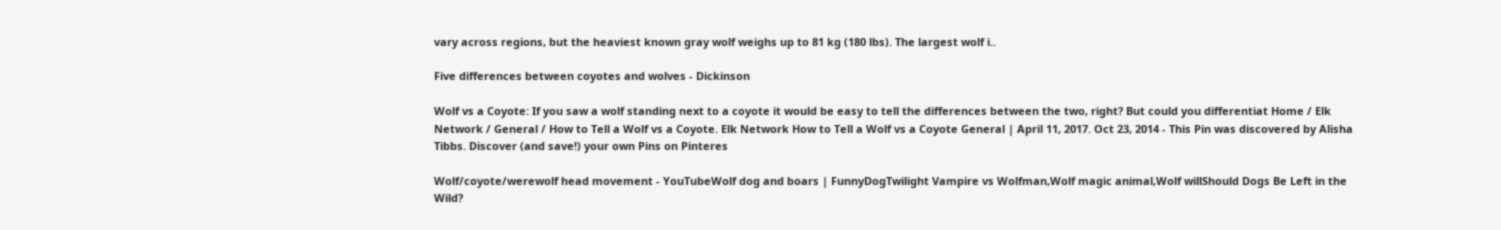vary across regions, but the heaviest known gray wolf weighs up to 81 kg (180 lbs). The largest wolf i..

Five differences between coyotes and wolves - Dickinson

Wolf vs a Coyote: If you saw a wolf standing next to a coyote it would be easy to tell the differences between the two, right? But could you differentiat Home / Elk Network / General / How to Tell a Wolf vs a Coyote. Elk Network How to Tell a Wolf vs a Coyote General | April 11, 2017. Oct 23, 2014 - This Pin was discovered by Alisha Tibbs. Discover (and save!) your own Pins on Pinteres

Wolf/coyote/werewolf head movement - YouTubeWolf dog and boars | FunnyDogTwilight Vampire vs Wolfman,Wolf magic animal,Wolf willShould Dogs Be Left in the Wild?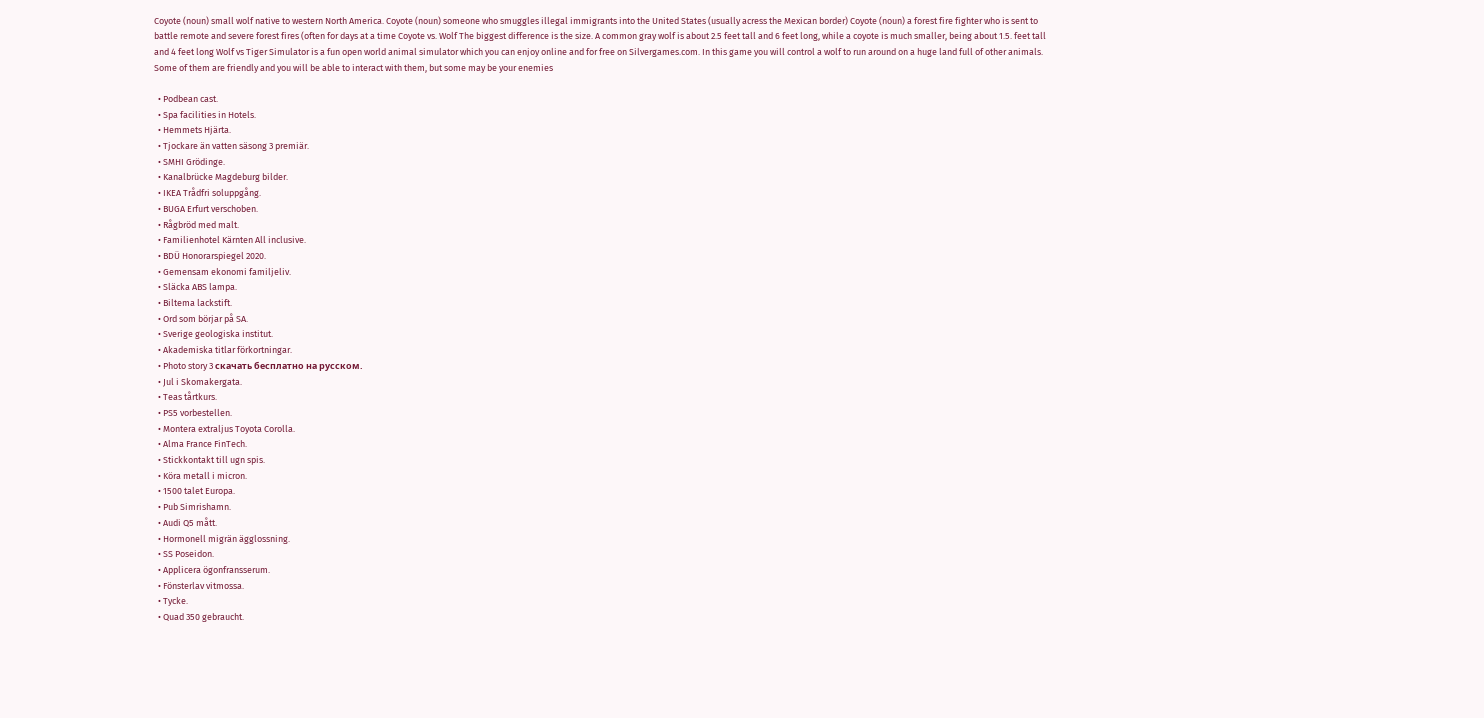Coyote (noun) small wolf native to western North America. Coyote (noun) someone who smuggles illegal immigrants into the United States (usually acress the Mexican border) Coyote (noun) a forest fire fighter who is sent to battle remote and severe forest fires (often for days at a time Coyote vs. Wolf The biggest difference is the size. A common gray wolf is about 2.5 feet tall and 6 feet long, while a coyote is much smaller, being about 1.5. feet tall and 4 feet long Wolf vs Tiger Simulator is a fun open world animal simulator which you can enjoy online and for free on Silvergames.com. In this game you will control a wolf to run around on a huge land full of other animals. Some of them are friendly and you will be able to interact with them, but some may be your enemies

  • Podbean cast.
  • Spa facilities in Hotels.
  • Hemmets Hjärta.
  • Tjockare än vatten säsong 3 premiär.
  • SMHI Grödinge.
  • Kanalbrücke Magdeburg bilder.
  • IKEA Trådfri soluppgång.
  • BUGA Erfurt verschoben.
  • Rågbröd med malt.
  • Familienhotel Kärnten All inclusive.
  • BDÜ Honorarspiegel 2020.
  • Gemensam ekonomi familjeliv.
  • Släcka ABS lampa.
  • Biltema lackstift.
  • Ord som börjar på SA.
  • Sverige geologiska institut.
  • Akademiska titlar förkortningar.
  • Photo story 3 скачать бесплатно на русском.
  • Jul i Skomakergata.
  • Teas tårtkurs.
  • PS5 vorbestellen.
  • Montera extraljus Toyota Corolla.
  • Alma France FinTech.
  • Stickkontakt till ugn spis.
  • Köra metall i micron.
  • 1500 talet Europa.
  • Pub Simrishamn.
  • Audi Q5 mått.
  • Hormonell migrän ägglossning.
  • SS Poseidon.
  • Applicera ögonfransserum.
  • Fönsterlav vitmossa.
  • Tycke.
  • Quad 350 gebraucht.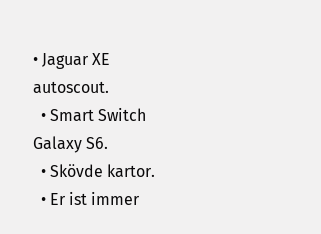• Jaguar XE autoscout.
  • Smart Switch Galaxy S6.
  • Skövde kartor.
  • Er ist immer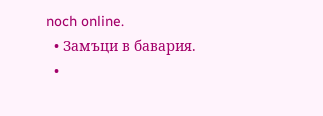noch online.
  • Замъци в бавария.
  •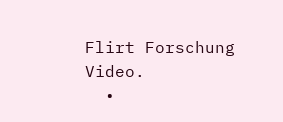Flirt Forschung Video.
  •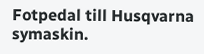Fotpedal till Husqvarna symaskin.